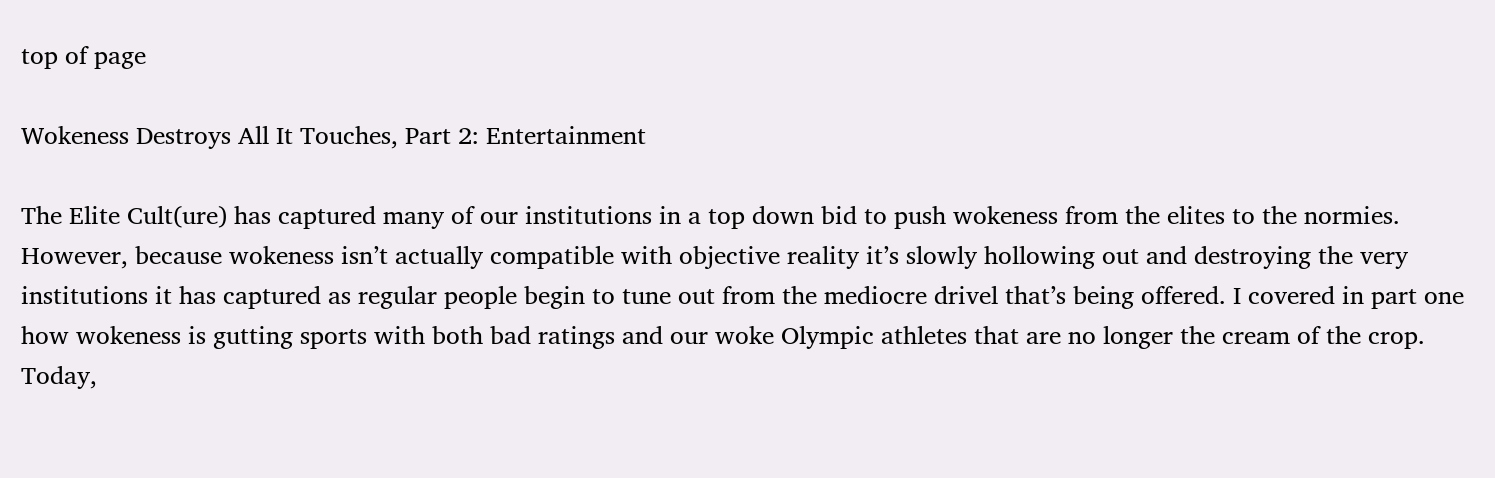top of page

Wokeness Destroys All It Touches, Part 2: Entertainment

The Elite Cult(ure) has captured many of our institutions in a top down bid to push wokeness from the elites to the normies. However, because wokeness isn’t actually compatible with objective reality it’s slowly hollowing out and destroying the very institutions it has captured as regular people begin to tune out from the mediocre drivel that’s being offered. I covered in part one how wokeness is gutting sports with both bad ratings and our woke Olympic athletes that are no longer the cream of the crop. Today,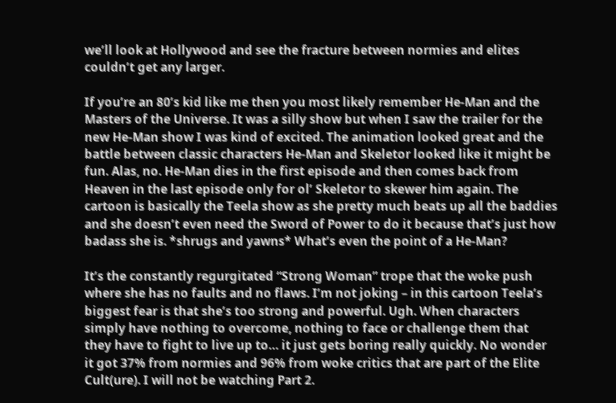we’ll look at Hollywood and see the fracture between normies and elites couldn’t get any larger.

If you’re an 80’s kid like me then you most likely remember He-Man and the Masters of the Universe. It was a silly show but when I saw the trailer for the new He-Man show I was kind of excited. The animation looked great and the battle between classic characters He-Man and Skeletor looked like it might be fun. Alas, no. He-Man dies in the first episode and then comes back from Heaven in the last episode only for ol’ Skeletor to skewer him again. The cartoon is basically the Teela show as she pretty much beats up all the baddies and she doesn’t even need the Sword of Power to do it because that’s just how badass she is. *shrugs and yawns* What’s even the point of a He-Man?

It’s the constantly regurgitated “Strong Woman” trope that the woke push where she has no faults and no flaws. I’m not joking – in this cartoon Teela’s biggest fear is that she’s too strong and powerful. Ugh. When characters simply have nothing to overcome, nothing to face or challenge them that they have to fight to live up to… it just gets boring really quickly. No wonder it got 37% from normies and 96% from woke critics that are part of the Elite Cult(ure). I will not be watching Part 2.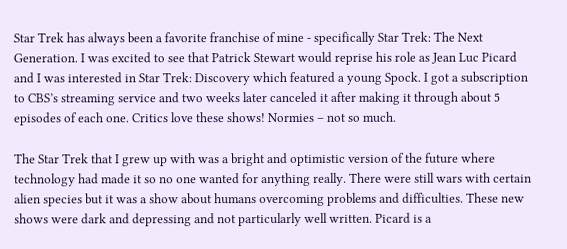Star Trek has always been a favorite franchise of mine - specifically Star Trek: The Next Generation. I was excited to see that Patrick Stewart would reprise his role as Jean Luc Picard and I was interested in Star Trek: Discovery which featured a young Spock. I got a subscription to CBS’s streaming service and two weeks later canceled it after making it through about 5 episodes of each one. Critics love these shows! Normies – not so much.

The Star Trek that I grew up with was a bright and optimistic version of the future where technology had made it so no one wanted for anything really. There were still wars with certain alien species but it was a show about humans overcoming problems and difficulties. These new shows were dark and depressing and not particularly well written. Picard is a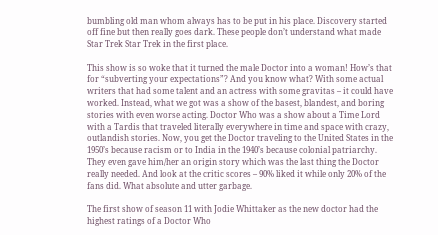bumbling old man whom always has to be put in his place. Discovery started off fine but then really goes dark. These people don’t understand what made Star Trek Star Trek in the first place.

This show is so woke that it turned the male Doctor into a woman! How’s that for “subverting your expectations”? And you know what? With some actual writers that had some talent and an actress with some gravitas – it could have worked. Instead, what we got was a show of the basest, blandest, and boring stories with even worse acting. Doctor Who was a show about a Time Lord with a Tardis that traveled literally everywhere in time and space with crazy, outlandish stories. Now, you get the Doctor traveling to the United States in the 1950’s because racism or to India in the 1940’s because colonial patriarchy. They even gave him/her an origin story which was the last thing the Doctor really needed. And look at the critic scores – 90% liked it while only 20% of the fans did. What absolute and utter garbage.

The first show of season 11 with Jodie Whittaker as the new doctor had the highest ratings of a Doctor Who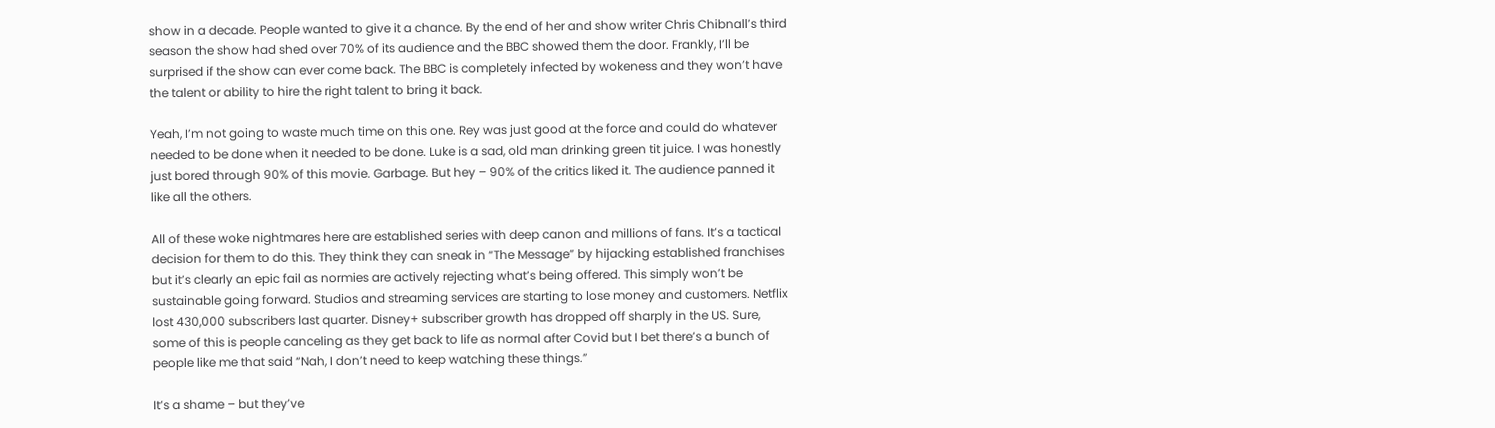show in a decade. People wanted to give it a chance. By the end of her and show writer Chris Chibnall’s third season the show had shed over 70% of its audience and the BBC showed them the door. Frankly, I’ll be surprised if the show can ever come back. The BBC is completely infected by wokeness and they won’t have the talent or ability to hire the right talent to bring it back.

Yeah, I’m not going to waste much time on this one. Rey was just good at the force and could do whatever needed to be done when it needed to be done. Luke is a sad, old man drinking green tit juice. I was honestly just bored through 90% of this movie. Garbage. But hey – 90% of the critics liked it. The audience panned it like all the others.

All of these woke nightmares here are established series with deep canon and millions of fans. It’s a tactical decision for them to do this. They think they can sneak in “The Message” by hijacking established franchises but it’s clearly an epic fail as normies are actively rejecting what’s being offered. This simply won’t be sustainable going forward. Studios and streaming services are starting to lose money and customers. Netflix lost 430,000 subscribers last quarter. Disney+ subscriber growth has dropped off sharply in the US. Sure, some of this is people canceling as they get back to life as normal after Covid but I bet there’s a bunch of people like me that said “Nah, I don’t need to keep watching these things.”

It’s a shame – but they’ve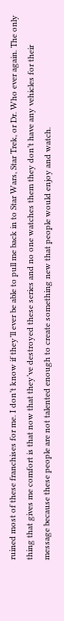ruined most of these franchises for me. I don’t know if they’ll ever be able to pull me back in to Star Wars, Star Trek, or Dr. Who ever again. The only thing that gives me comfort is that now that they’ve destroyed these series and no one watches them they don’t have any vehicles for their message because these people are not talented enough to create something new that people would enjoy and watch.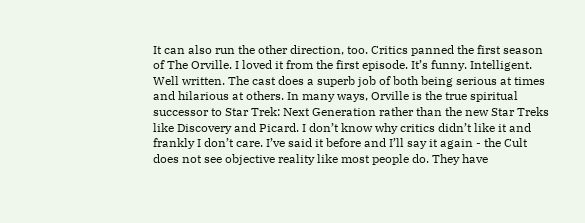It can also run the other direction, too. Critics panned the first season of The Orville. I loved it from the first episode. It’s funny. Intelligent. Well written. The cast does a superb job of both being serious at times and hilarious at others. In many ways, Orville is the true spiritual successor to Star Trek: Next Generation rather than the new Star Treks like Discovery and Picard. I don’t know why critics didn’t like it and frankly I don’t care. I’ve said it before and I’ll say it again - the Cult does not see objective reality like most people do. They have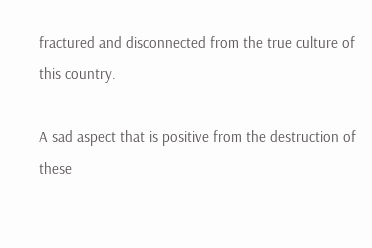fractured and disconnected from the true culture of this country.

A sad aspect that is positive from the destruction of these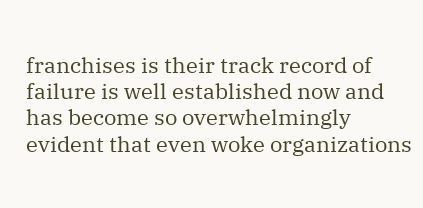franchises is their track record of failure is well established now and has become so overwhelmingly evident that even woke organizations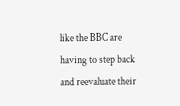like the BBC are having to step back and reevaluate their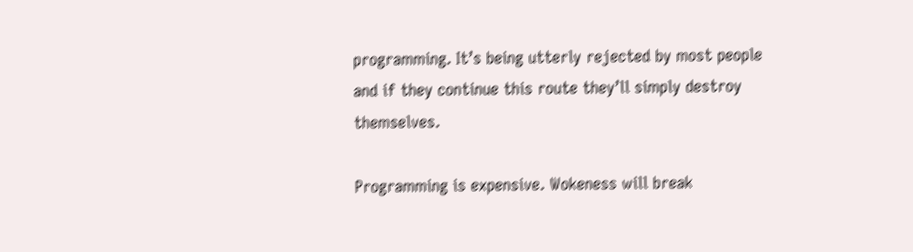programming. It’s being utterly rejected by most people and if they continue this route they’ll simply destroy themselves.

Programming is expensive. Wokeness will break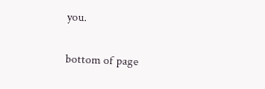you.


bottom of page